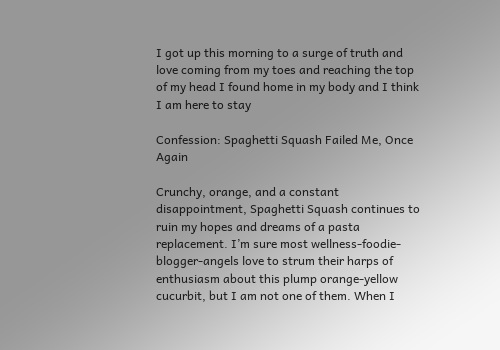I got up this morning to a surge of truth and love coming from my toes and reaching the top of my head I found home in my body and I think I am here to stay

Confession: Spaghetti Squash Failed Me, Once Again

Crunchy, orange, and a constant disappointment, Spaghetti Squash continues to ruin my hopes and dreams of a pasta replacement. I’m sure most wellness-foodie-blogger-angels love to strum their harps of enthusiasm about this plump orange-yellow cucurbit, but I am not one of them. When I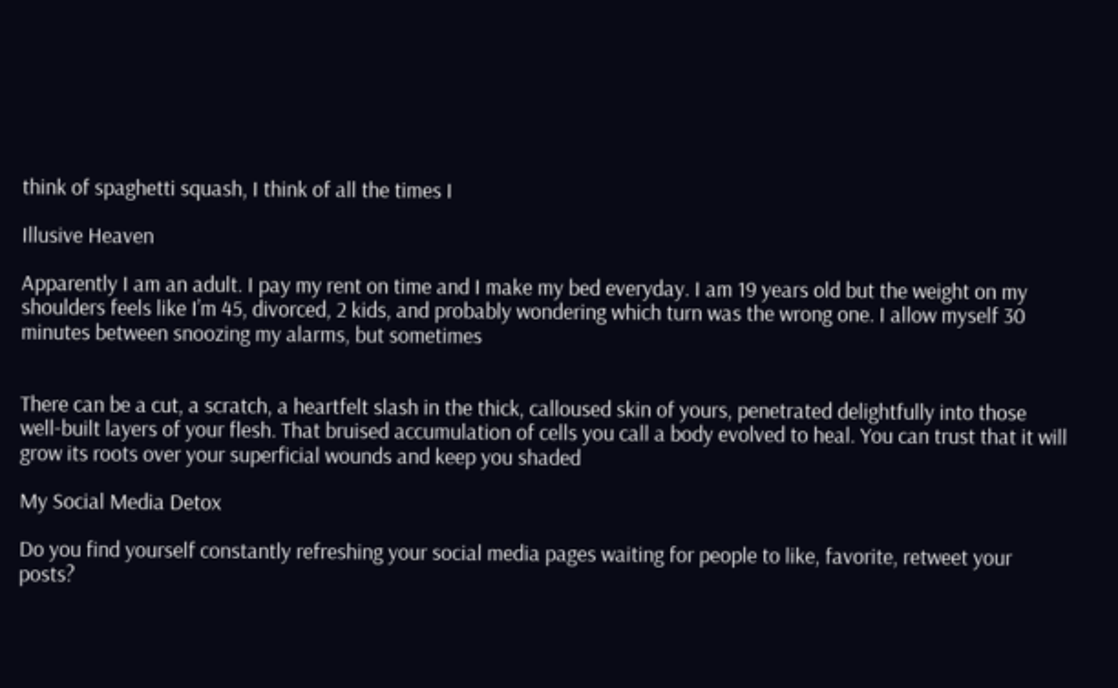think of spaghetti squash, I think of all the times I

Illusive Heaven

Apparently I am an adult. I pay my rent on time and I make my bed everyday. I am 19 years old but the weight on my shoulders feels like I’m 45, divorced, 2 kids, and probably wondering which turn was the wrong one. I allow myself 30 minutes between snoozing my alarms, but sometimes


There can be a cut, a scratch, a heartfelt slash in the thick, calloused skin of yours, penetrated delightfully into those well-built layers of your flesh. That bruised accumulation of cells you call a body evolved to heal. You can trust that it will grow its roots over your superficial wounds and keep you shaded

My Social Media Detox

Do you find yourself constantly refreshing your social media pages waiting for people to like, favorite, retweet your posts?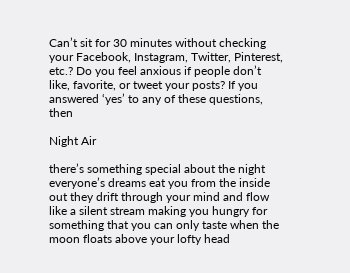Can’t sit for 30 minutes without checking your Facebook, Instagram, Twitter, Pinterest, etc.? Do you feel anxious if people don’t like, favorite, or tweet your posts? If you answered ‘yes’ to any of these questions, then

Night Air

there’s something special about the night everyone’s dreams eat you from the inside out they drift through your mind and flow like a silent stream making you hungry for something that you can only taste when the moon floats above your lofty head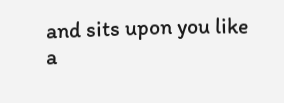and sits upon you like a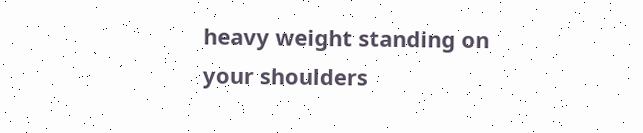heavy weight standing on your shoulders